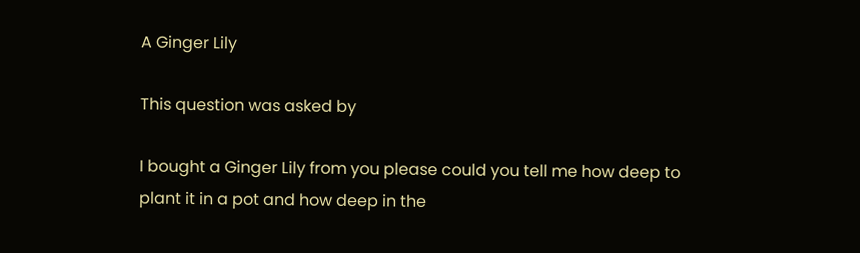A Ginger Lily

This question was asked by

I bought a Ginger Lily from you please could you tell me how deep to plant it in a pot and how deep in the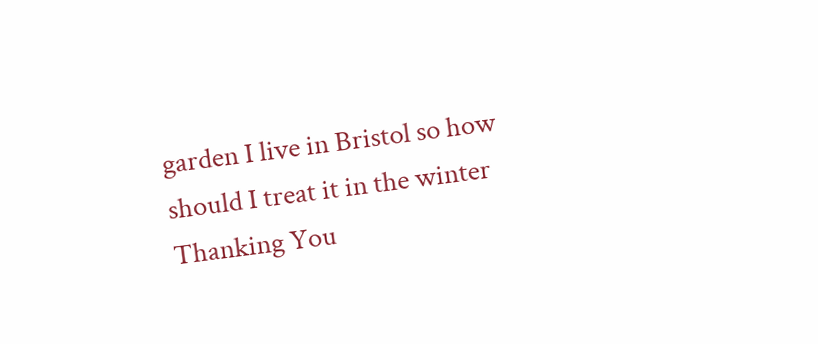garden I live in Bristol so how should I treat it in the winter Thanking You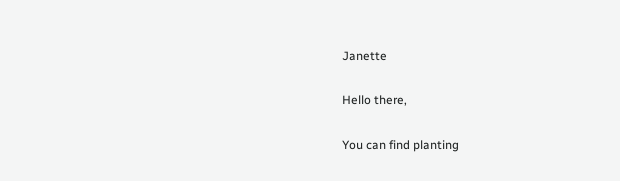Janette

Hello there,

You can find planting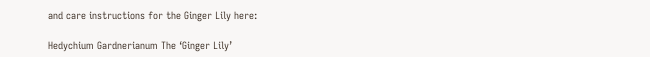and care instructions for the Ginger Lily here:

Hedychium Gardnerianum The ‘Ginger Lily’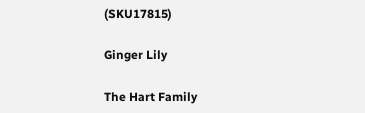(SKU17815)

Ginger Lily

The Hart Family